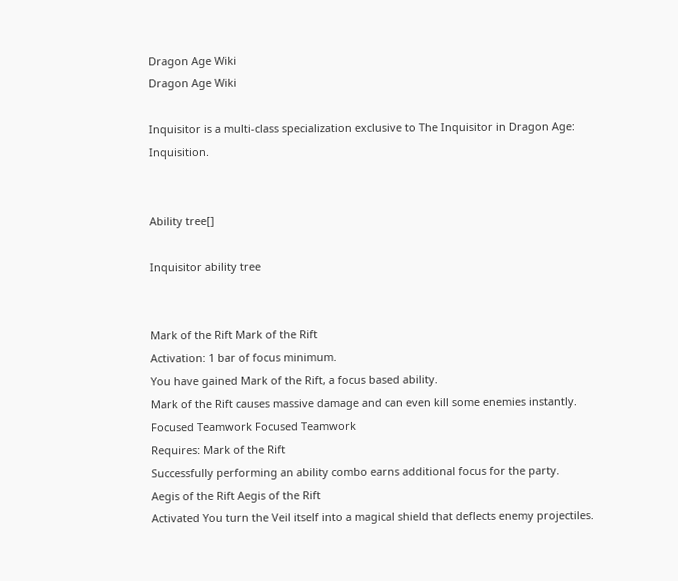Dragon Age Wiki
Dragon Age Wiki

Inquisitor is a multi-class specialization exclusive to The Inquisitor in Dragon Age: Inquisition.


Ability tree[]

Inquisitor ability tree


Mark of the Rift Mark of the Rift
Activation: 1 bar of focus minimum.
You have gained Mark of the Rift, a focus based ability.
Mark of the Rift causes massive damage and can even kill some enemies instantly.
Focused Teamwork Focused Teamwork
Requires: Mark of the Rift
Successfully performing an ability combo earns additional focus for the party.
Aegis of the Rift Aegis of the Rift
Activated You turn the Veil itself into a magical shield that deflects enemy projectiles.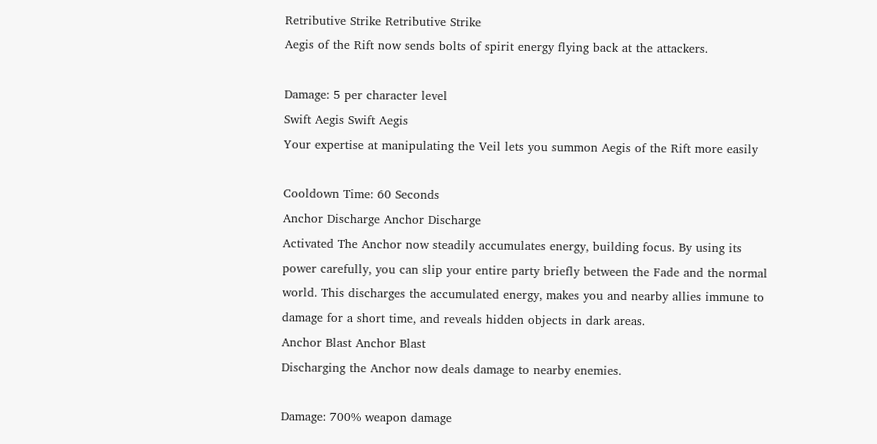Retributive Strike Retributive Strike
Aegis of the Rift now sends bolts of spirit energy flying back at the attackers.

Damage: 5 per character level
Swift Aegis Swift Aegis
Your expertise at manipulating the Veil lets you summon Aegis of the Rift more easily

Cooldown Time: 60 Seconds
Anchor Discharge Anchor Discharge
Activated The Anchor now steadily accumulates energy, building focus. By using its power carefully, you can slip your entire party briefly between the Fade and the normal world. This discharges the accumulated energy, makes you and nearby allies immune to damage for a short time, and reveals hidden objects in dark areas.
Anchor Blast Anchor Blast
Discharging the Anchor now deals damage to nearby enemies.

Damage: 700% weapon damage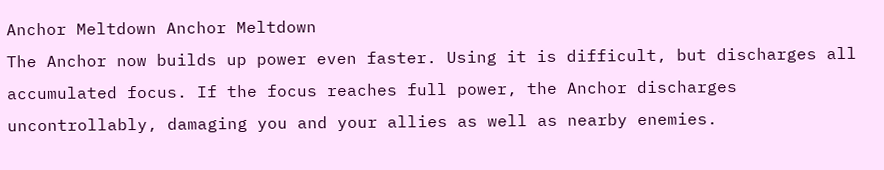Anchor Meltdown Anchor Meltdown
The Anchor now builds up power even faster. Using it is difficult, but discharges all accumulated focus. If the focus reaches full power, the Anchor discharges uncontrollably, damaging you and your allies as well as nearby enemies.